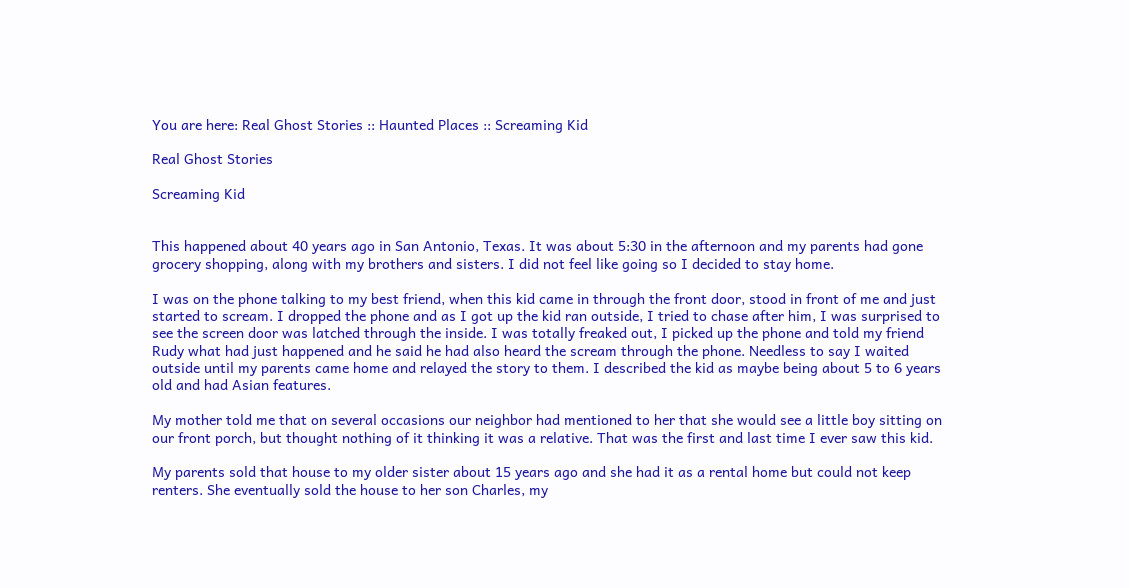You are here: Real Ghost Stories :: Haunted Places :: Screaming Kid

Real Ghost Stories

Screaming Kid


This happened about 40 years ago in San Antonio, Texas. It was about 5:30 in the afternoon and my parents had gone grocery shopping, along with my brothers and sisters. I did not feel like going so I decided to stay home.

I was on the phone talking to my best friend, when this kid came in through the front door, stood in front of me and just started to scream. I dropped the phone and as I got up the kid ran outside, I tried to chase after him, I was surprised to see the screen door was latched through the inside. I was totally freaked out, I picked up the phone and told my friend Rudy what had just happened and he said he had also heard the scream through the phone. Needless to say I waited outside until my parents came home and relayed the story to them. I described the kid as maybe being about 5 to 6 years old and had Asian features.

My mother told me that on several occasions our neighbor had mentioned to her that she would see a little boy sitting on our front porch, but thought nothing of it thinking it was a relative. That was the first and last time I ever saw this kid.

My parents sold that house to my older sister about 15 years ago and she had it as a rental home but could not keep renters. She eventually sold the house to her son Charles, my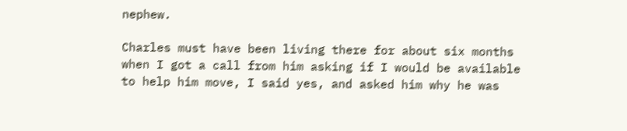nephew.

Charles must have been living there for about six months when I got a call from him asking if I would be available to help him move, I said yes, and asked him why he was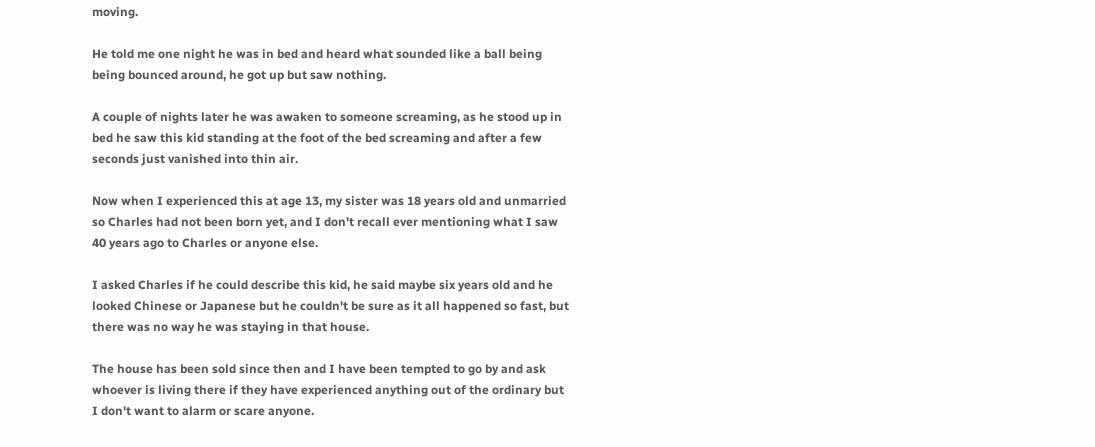moving.

He told me one night he was in bed and heard what sounded like a ball being being bounced around, he got up but saw nothing.

A couple of nights later he was awaken to someone screaming, as he stood up in bed he saw this kid standing at the foot of the bed screaming and after a few seconds just vanished into thin air.

Now when I experienced this at age 13, my sister was 18 years old and unmarried so Charles had not been born yet, and I don't recall ever mentioning what I saw 40 years ago to Charles or anyone else.

I asked Charles if he could describe this kid, he said maybe six years old and he looked Chinese or Japanese but he couldn't be sure as it all happened so fast, but there was no way he was staying in that house.

The house has been sold since then and I have been tempted to go by and ask whoever is living there if they have experienced anything out of the ordinary but I don't want to alarm or scare anyone.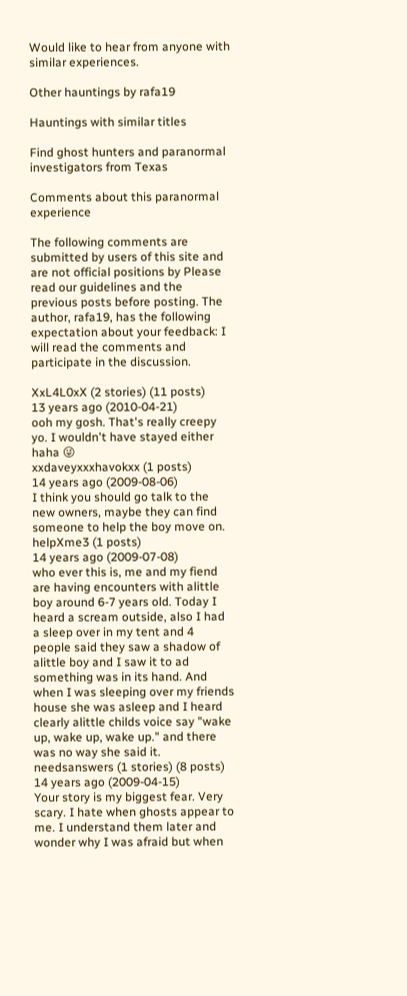Would like to hear from anyone with similar experiences.

Other hauntings by rafa19

Hauntings with similar titles

Find ghost hunters and paranormal investigators from Texas

Comments about this paranormal experience

The following comments are submitted by users of this site and are not official positions by Please read our guidelines and the previous posts before posting. The author, rafa19, has the following expectation about your feedback: I will read the comments and participate in the discussion.

XxL4L0xX (2 stories) (11 posts)
13 years ago (2010-04-21)
ooh my gosh. That's really creepy yo. I wouldn't have stayed either haha 😜
xxdaveyxxxhavokxx (1 posts)
14 years ago (2009-08-06)
I think you should go talk to the new owners, maybe they can find someone to help the boy move on.
helpXme3 (1 posts)
14 years ago (2009-07-08)
who ever this is, me and my fiend are having encounters with alittle boy around 6-7 years old. Today I heard a scream outside, also I had a sleep over in my tent and 4 people said they saw a shadow of alittle boy and I saw it to ad something was in its hand. And when I was sleeping over my friends house she was asleep and I heard clearly alittle childs voice say "wake up, wake up, wake up." and there was no way she said it.
needsanswers (1 stories) (8 posts)
14 years ago (2009-04-15)
Your story is my biggest fear. Very scary. I hate when ghosts appear to me. I understand them later and wonder why I was afraid but when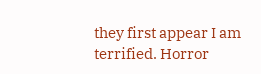they first appear I am terrified. Horror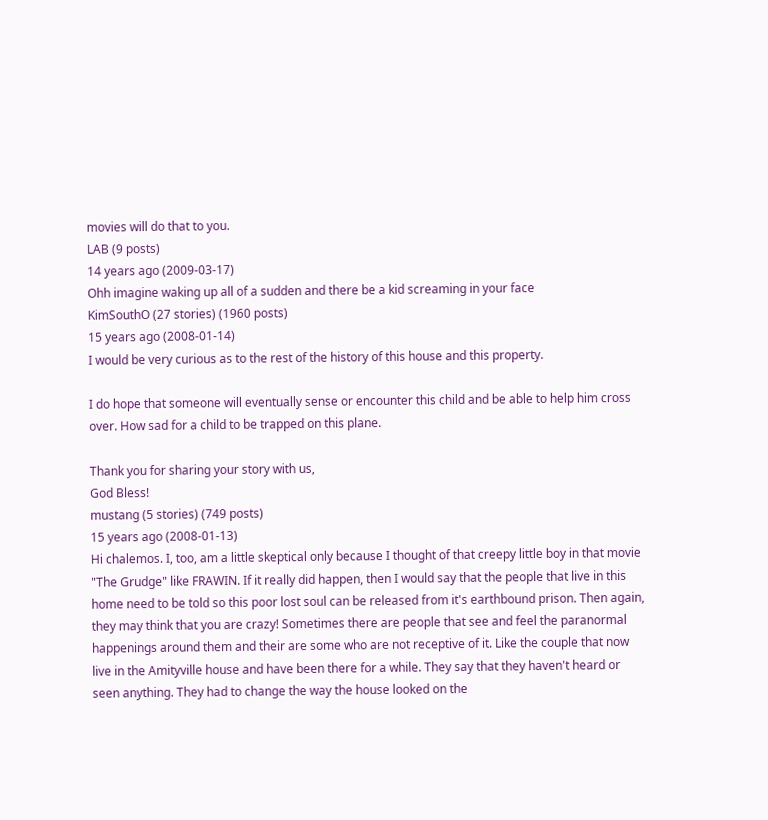movies will do that to you.
LAB (9 posts)
14 years ago (2009-03-17)
Ohh imagine waking up all of a sudden and there be a kid screaming in your face
KimSouthO (27 stories) (1960 posts)
15 years ago (2008-01-14)
I would be very curious as to the rest of the history of this house and this property.

I do hope that someone will eventually sense or encounter this child and be able to help him cross over. How sad for a child to be trapped on this plane.

Thank you for sharing your story with us,
God Bless!
mustang (5 stories) (749 posts)
15 years ago (2008-01-13)
Hi chalemos. I, too, am a little skeptical only because I thought of that creepy little boy in that movie "The Grudge" like FRAWIN. If it really did happen, then I would say that the people that live in this home need to be told so this poor lost soul can be released from it's earthbound prison. Then again, they may think that you are crazy! Sometimes there are people that see and feel the paranormal happenings around them and their are some who are not receptive of it. Like the couple that now live in the Amityville house and have been there for a while. They say that they haven't heard or seen anything. They had to change the way the house looked on the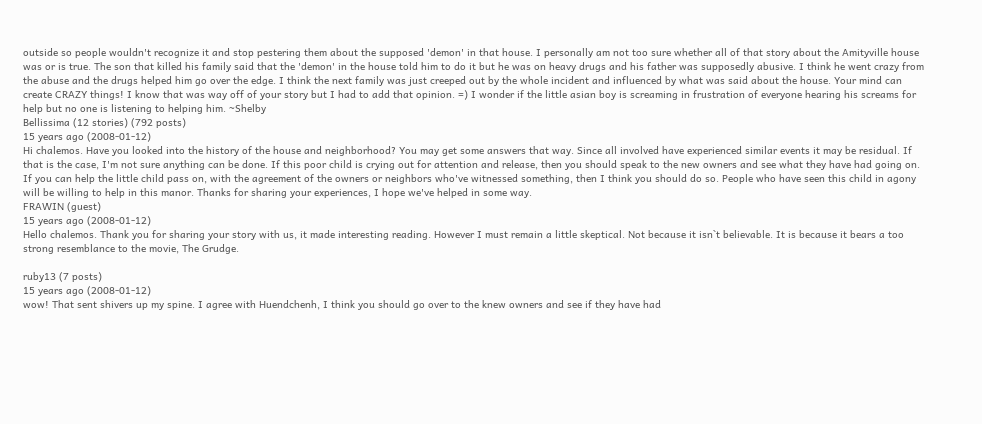outside so people wouldn't recognize it and stop pestering them about the supposed 'demon' in that house. I personally am not too sure whether all of that story about the Amityville house was or is true. The son that killed his family said that the 'demon' in the house told him to do it but he was on heavy drugs and his father was supposedly abusive. I think he went crazy from the abuse and the drugs helped him go over the edge. I think the next family was just creeped out by the whole incident and influenced by what was said about the house. Your mind can create CRAZY things! I know that was way off of your story but I had to add that opinion. =) I wonder if the little asian boy is screaming in frustration of everyone hearing his screams for help but no one is listening to helping him. ~Shelby
Bellissima (12 stories) (792 posts)
15 years ago (2008-01-12)
Hi chalemos. Have you looked into the history of the house and neighborhood? You may get some answers that way. Since all involved have experienced similar events it may be residual. If that is the case, I'm not sure anything can be done. If this poor child is crying out for attention and release, then you should speak to the new owners and see what they have had going on. If you can help the little child pass on, with the agreement of the owners or neighbors who've witnessed something, then I think you should do so. People who have seen this child in agony will be willing to help in this manor. Thanks for sharing your experiences, I hope we've helped in some way.
FRAWIN (guest)
15 years ago (2008-01-12)
Hello chalemos. Thank you for sharing your story with us, it made interesting reading. However I must remain a little skeptical. Not because it isn`t believable. It is because it bears a too strong resemblance to the movie, The Grudge.

ruby13 (7 posts)
15 years ago (2008-01-12)
wow! That sent shivers up my spine. I agree with Huendchenh, I think you should go over to the knew owners and see if they have had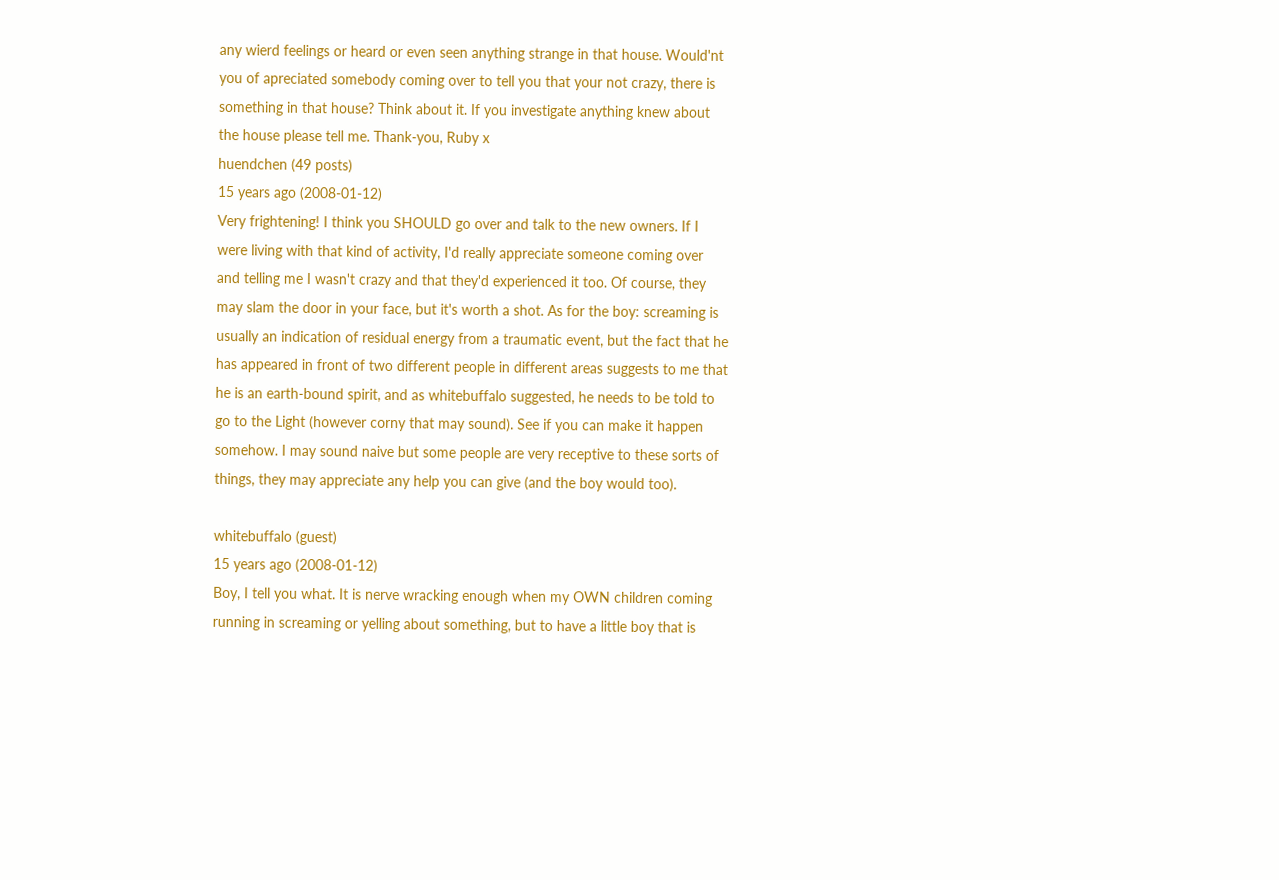any wierd feelings or heard or even seen anything strange in that house. Would'nt you of apreciated somebody coming over to tell you that your not crazy, there is something in that house? Think about it. If you investigate anything knew about the house please tell me. Thank-you, Ruby x
huendchen (49 posts)
15 years ago (2008-01-12)
Very frightening! I think you SHOULD go over and talk to the new owners. If I were living with that kind of activity, I'd really appreciate someone coming over and telling me I wasn't crazy and that they'd experienced it too. Of course, they may slam the door in your face, but it's worth a shot. As for the boy: screaming is usually an indication of residual energy from a traumatic event, but the fact that he has appeared in front of two different people in different areas suggests to me that he is an earth-bound spirit, and as whitebuffalo suggested, he needs to be told to go to the Light (however corny that may sound). See if you can make it happen somehow. I may sound naive but some people are very receptive to these sorts of things, they may appreciate any help you can give (and the boy would too).

whitebuffalo (guest)
15 years ago (2008-01-12)
Boy, I tell you what. It is nerve wracking enough when my OWN children coming running in screaming or yelling about something, but to have a little boy that is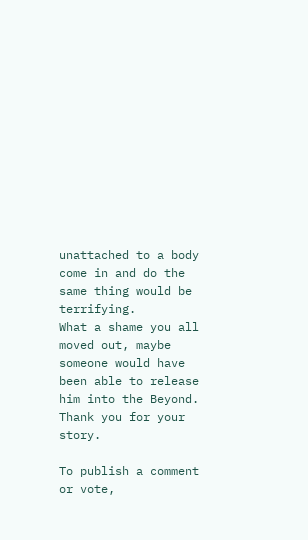unattached to a body come in and do the same thing would be terrifying.
What a shame you all moved out, maybe someone would have been able to release him into the Beyond.
Thank you for your story.

To publish a comment or vote,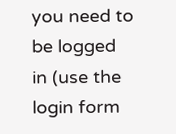you need to be logged in (use the login form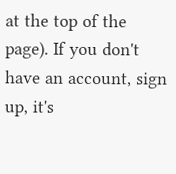at the top of the page). If you don't have an account, sign up, it's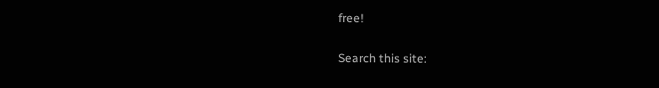free!

Search this site: